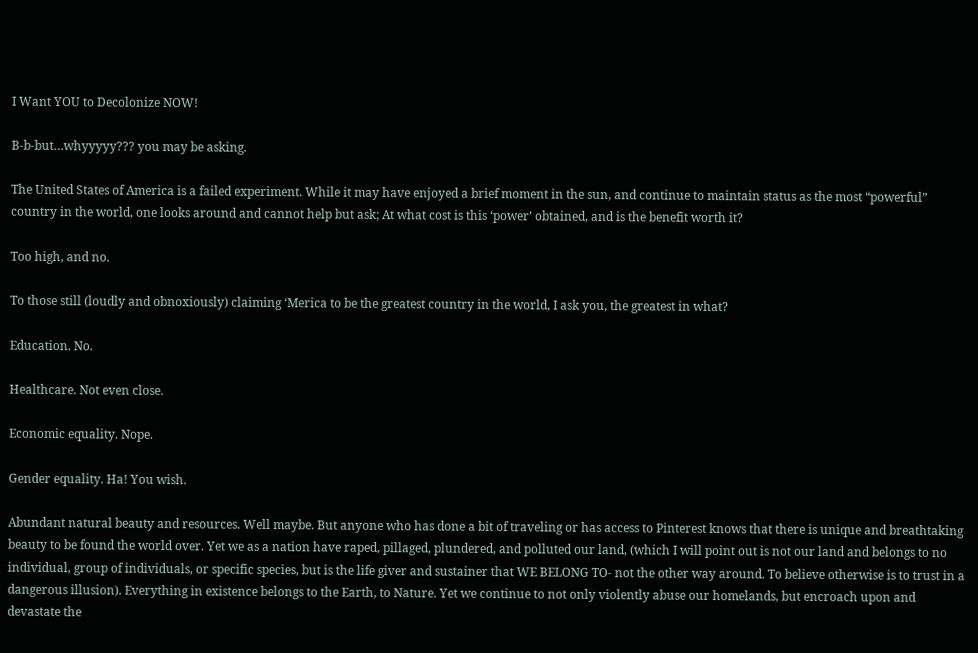I Want YOU to Decolonize NOW!

B-b-but…whyyyyy??? you may be asking.

The United States of America is a failed experiment. While it may have enjoyed a brief moment in the sun, and continue to maintain status as the most “powerful” country in the world, one looks around and cannot help but ask; At what cost is this ‘power’ obtained, and is the benefit worth it?

Too high, and no.

To those still (loudly and obnoxiously) claiming ‘Merica to be the greatest country in the world, I ask you, the greatest in what?

Education. No.

Healthcare. Not even close.

Economic equality. Nope.

Gender equality. Ha! You wish.

Abundant natural beauty and resources. Well maybe. But anyone who has done a bit of traveling or has access to Pinterest knows that there is unique and breathtaking beauty to be found the world over. Yet we as a nation have raped, pillaged, plundered, and polluted our land, (which I will point out is not our land and belongs to no individual, group of individuals, or specific species, but is the life giver and sustainer that WE BELONG TO- not the other way around. To believe otherwise is to trust in a dangerous illusion). Everything in existence belongs to the Earth, to Nature. Yet we continue to not only violently abuse our homelands, but encroach upon and devastate the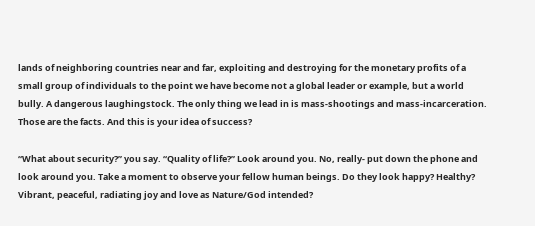lands of neighboring countries near and far, exploiting and destroying for the monetary profits of a small group of individuals to the point we have become not a global leader or example, but a world bully. A dangerous laughingstock. The only thing we lead in is mass-shootings and mass-incarceration. Those are the facts. And this is your idea of success?

“What about security?” you say. “Quality of life?” Look around you. No, really- put down the phone and look around you. Take a moment to observe your fellow human beings. Do they look happy? Healthy? Vibrant, peaceful, radiating joy and love as Nature/God intended?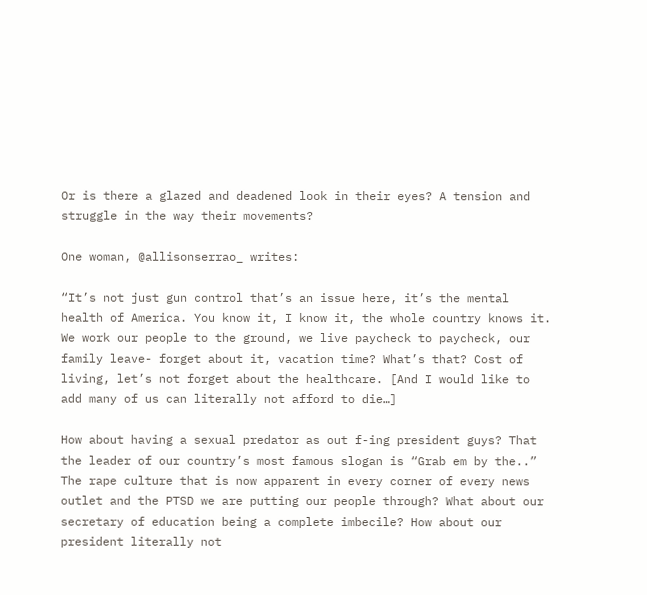Or is there a glazed and deadened look in their eyes? A tension and struggle in the way their movements?

One woman, @allisonserrao_ writes:

“It’s not just gun control that’s an issue here, it’s the mental health of America. You know it, I know it, the whole country knows it. We work our people to the ground, we live paycheck to paycheck, our family leave- forget about it, vacation time? What’s that? Cost of living, let’s not forget about the healthcare. [And I would like to add many of us can literally not afford to die…]

How about having a sexual predator as out f-ing president guys? That the leader of our country’s most famous slogan is “Grab em by the..” The rape culture that is now apparent in every corner of every news outlet and the PTSD we are putting our people through? What about our secretary of education being a complete imbecile? How about our president literally not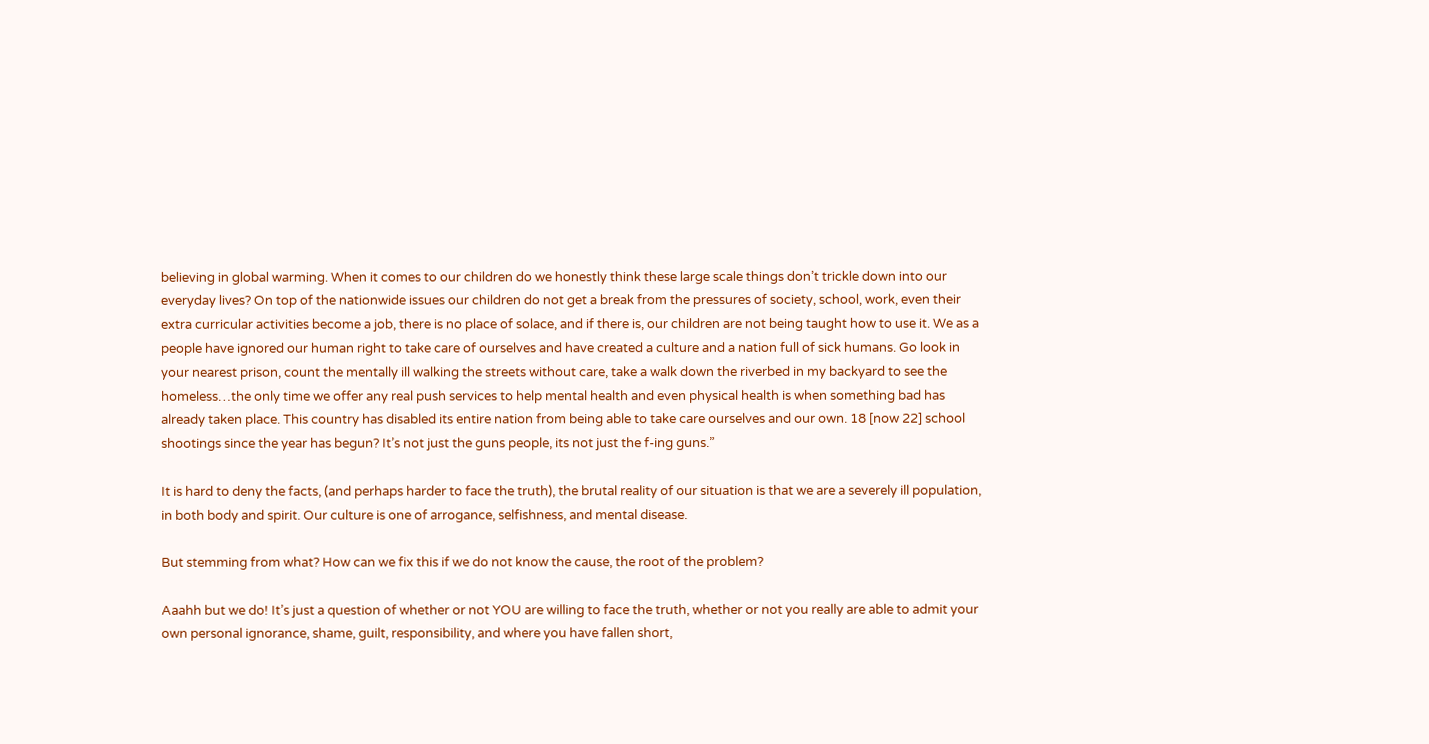believing in global warming. When it comes to our children do we honestly think these large scale things don’t trickle down into our everyday lives? On top of the nationwide issues our children do not get a break from the pressures of society, school, work, even their extra curricular activities become a job, there is no place of solace, and if there is, our children are not being taught how to use it. We as a people have ignored our human right to take care of ourselves and have created a culture and a nation full of sick humans. Go look in your nearest prison, count the mentally ill walking the streets without care, take a walk down the riverbed in my backyard to see the homeless…the only time we offer any real push services to help mental health and even physical health is when something bad has already taken place. This country has disabled its entire nation from being able to take care ourselves and our own. 18 [now 22] school shootings since the year has begun? It’s not just the guns people, its not just the f-ing guns.”

It is hard to deny the facts, (and perhaps harder to face the truth), the brutal reality of our situation is that we are a severely ill population, in both body and spirit. Our culture is one of arrogance, selfishness, and mental disease.

But stemming from what? How can we fix this if we do not know the cause, the root of the problem?

Aaahh but we do! It’s just a question of whether or not YOU are willing to face the truth, whether or not you really are able to admit your own personal ignorance, shame, guilt, responsibility, and where you have fallen short,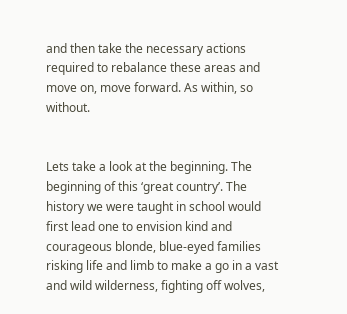and then take the necessary actions required to rebalance these areas and move on, move forward. As within, so without.


Lets take a look at the beginning. The beginning of this ‘great country’. The history we were taught in school would first lead one to envision kind and courageous blonde, blue-eyed families risking life and limb to make a go in a vast and wild wilderness, fighting off wolves,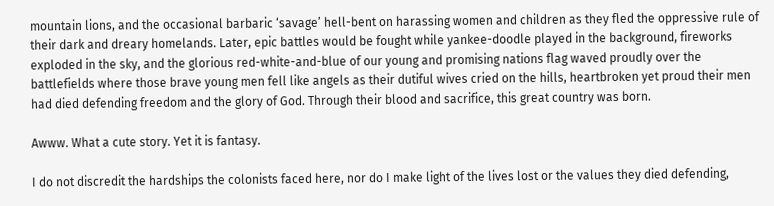mountain lions, and the occasional barbaric ‘savage’ hell-bent on harassing women and children as they fled the oppressive rule of their dark and dreary homelands. Later, epic battles would be fought while yankee-doodle played in the background, fireworks exploded in the sky, and the glorious red-white-and-blue of our young and promising nations flag waved proudly over the battlefields where those brave young men fell like angels as their dutiful wives cried on the hills, heartbroken yet proud their men had died defending freedom and the glory of God. Through their blood and sacrifice, this great country was born.

Awww. What a cute story. Yet it is fantasy.

I do not discredit the hardships the colonists faced here, nor do I make light of the lives lost or the values they died defending,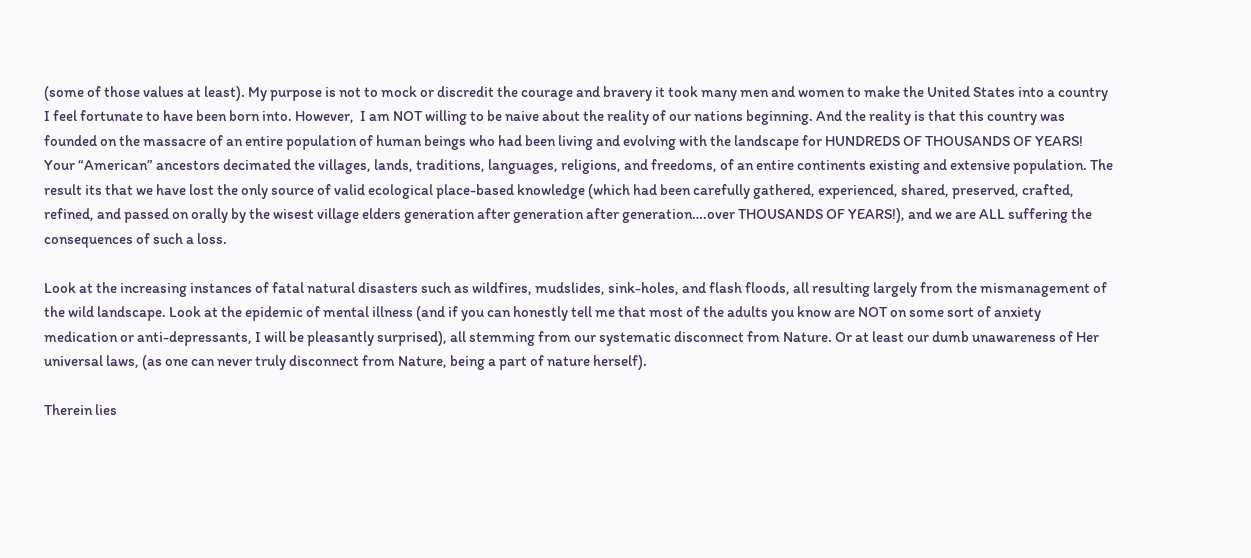(some of those values at least). My purpose is not to mock or discredit the courage and bravery it took many men and women to make the United States into a country I feel fortunate to have been born into. However,  I am NOT willing to be naive about the reality of our nations beginning. And the reality is that this country was founded on the massacre of an entire population of human beings who had been living and evolving with the landscape for HUNDREDS OF THOUSANDS OF YEARS! Your “American” ancestors decimated the villages, lands, traditions, languages, religions, and freedoms, of an entire continents existing and extensive population. The result its that we have lost the only source of valid ecological place-based knowledge (which had been carefully gathered, experienced, shared, preserved, crafted, refined, and passed on orally by the wisest village elders generation after generation after generation….over THOUSANDS OF YEARS!), and we are ALL suffering the consequences of such a loss.

Look at the increasing instances of fatal natural disasters such as wildfires, mudslides, sink-holes, and flash floods, all resulting largely from the mismanagement of the wild landscape. Look at the epidemic of mental illness (and if you can honestly tell me that most of the adults you know are NOT on some sort of anxiety medication or anti-depressants, I will be pleasantly surprised), all stemming from our systematic disconnect from Nature. Or at least our dumb unawareness of Her universal laws, (as one can never truly disconnect from Nature, being a part of nature herself).

Therein lies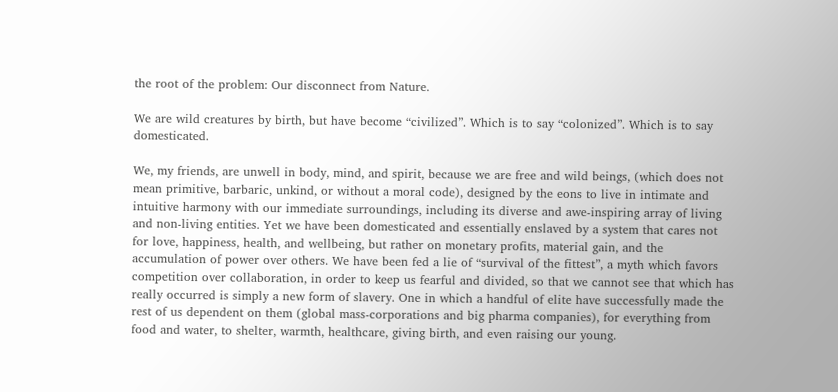the root of the problem: Our disconnect from Nature.

We are wild creatures by birth, but have become “civilized”. Which is to say “colonized”. Which is to say domesticated.

We, my friends, are unwell in body, mind, and spirit, because we are free and wild beings, (which does not mean primitive, barbaric, unkind, or without a moral code), designed by the eons to live in intimate and intuitive harmony with our immediate surroundings, including its diverse and awe-inspiring array of living and non-living entities. Yet we have been domesticated and essentially enslaved by a system that cares not for love, happiness, health, and wellbeing, but rather on monetary profits, material gain, and the accumulation of power over others. We have been fed a lie of “survival of the fittest”, a myth which favors competition over collaboration, in order to keep us fearful and divided, so that we cannot see that which has really occurred is simply a new form of slavery. One in which a handful of elite have successfully made the rest of us dependent on them (global mass-corporations and big pharma companies), for everything from food and water, to shelter, warmth, healthcare, giving birth, and even raising our young.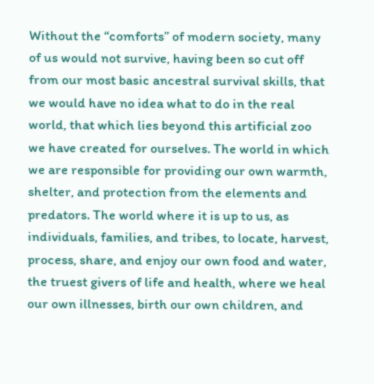Without the “comforts” of modern society, many of us would not survive, having been so cut off from our most basic ancestral survival skills, that we would have no idea what to do in the real world, that which lies beyond this artificial zoo we have created for ourselves. The world in which we are responsible for providing our own warmth, shelter, and protection from the elements and predators. The world where it is up to us, as individuals, families, and tribes, to locate, harvest, process, share, and enjoy our own food and water, the truest givers of life and health, where we heal our own illnesses, birth our own children, and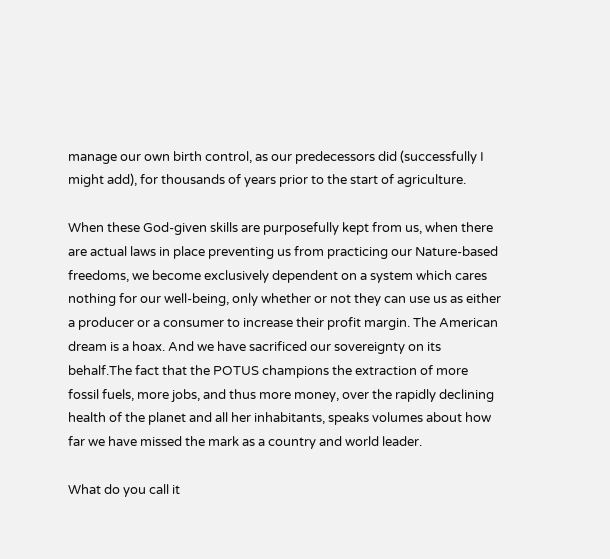manage our own birth control, as our predecessors did (successfully I might add), for thousands of years prior to the start of agriculture.

When these God-given skills are purposefully kept from us, when there are actual laws in place preventing us from practicing our Nature-based freedoms, we become exclusively dependent on a system which cares nothing for our well-being, only whether or not they can use us as either a producer or a consumer to increase their profit margin. The American dream is a hoax. And we have sacrificed our sovereignty on its behalf.The fact that the POTUS champions the extraction of more fossil fuels, more jobs, and thus more money, over the rapidly declining health of the planet and all her inhabitants, speaks volumes about how far we have missed the mark as a country and world leader.

What do you call it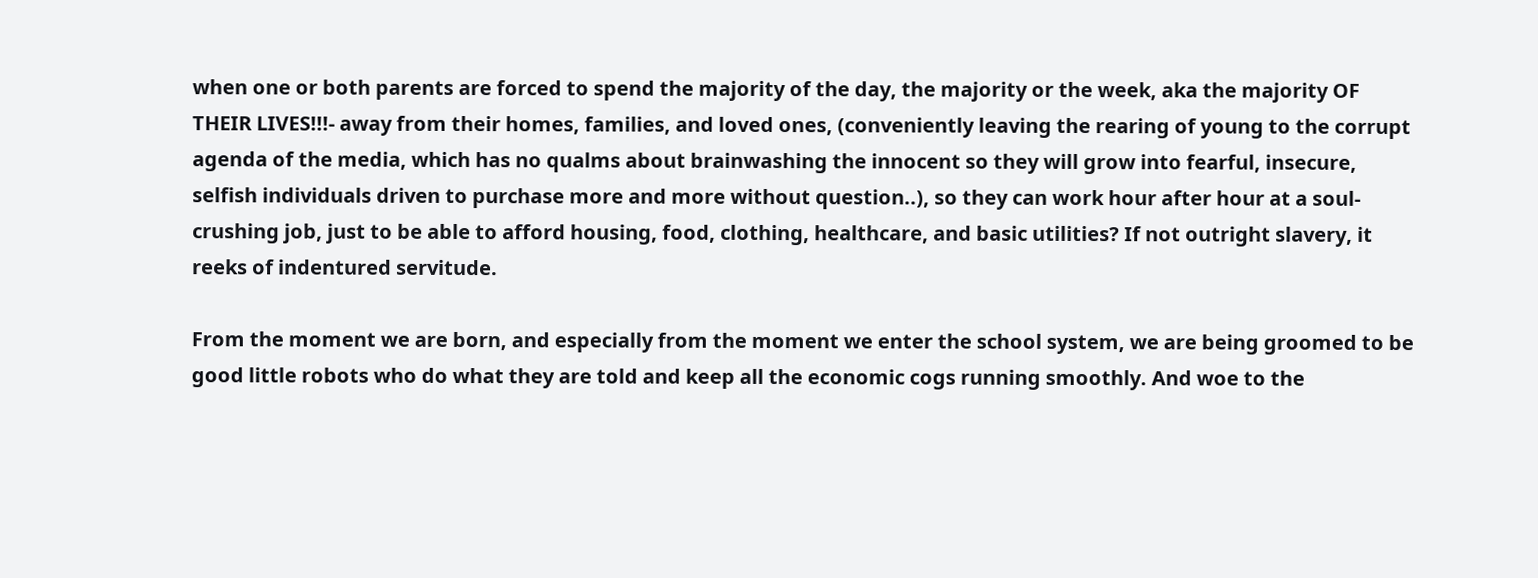when one or both parents are forced to spend the majority of the day, the majority or the week, aka the majority OF THEIR LIVES!!!- away from their homes, families, and loved ones, (conveniently leaving the rearing of young to the corrupt agenda of the media, which has no qualms about brainwashing the innocent so they will grow into fearful, insecure, selfish individuals driven to purchase more and more without question..), so they can work hour after hour at a soul-crushing job, just to be able to afford housing, food, clothing, healthcare, and basic utilities? If not outright slavery, it reeks of indentured servitude.

From the moment we are born, and especially from the moment we enter the school system, we are being groomed to be good little robots who do what they are told and keep all the economic cogs running smoothly. And woe to the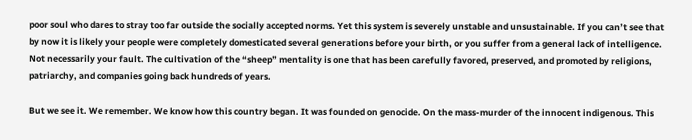poor soul who dares to stray too far outside the socially accepted norms. Yet this system is severely unstable and unsustainable. If you can’t see that by now it is likely your people were completely domesticated several generations before your birth, or you suffer from a general lack of intelligence. Not necessarily your fault. The cultivation of the “sheep” mentality is one that has been carefully favored, preserved, and promoted by religions, patriarchy, and companies going back hundreds of years.

But we see it. We remember. We know how this country began. It was founded on genocide. On the mass-murder of the innocent indigenous. This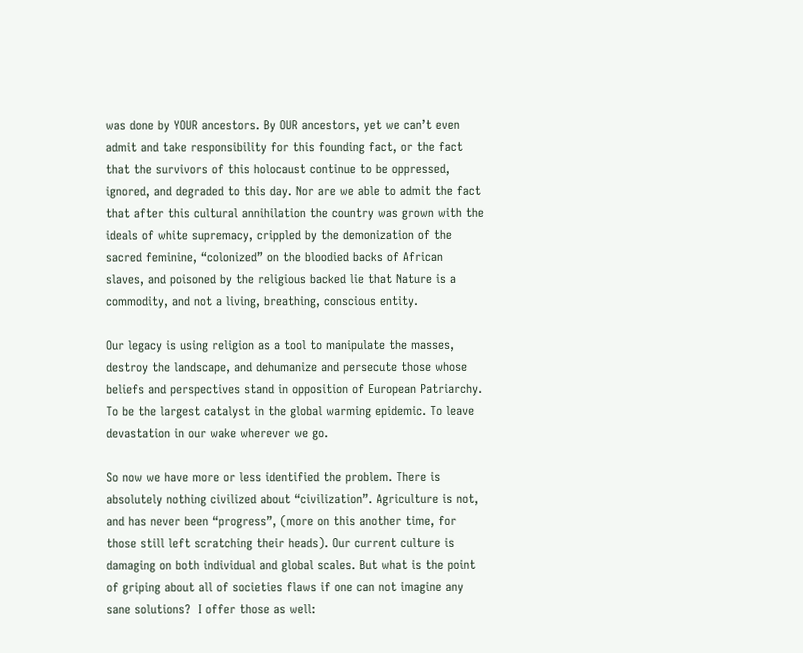was done by YOUR ancestors. By OUR ancestors, yet we can’t even admit and take responsibility for this founding fact, or the fact that the survivors of this holocaust continue to be oppressed, ignored, and degraded to this day. Nor are we able to admit the fact that after this cultural annihilation the country was grown with the ideals of white supremacy, crippled by the demonization of the sacred feminine, “colonized” on the bloodied backs of African slaves, and poisoned by the religious backed lie that Nature is a commodity, and not a living, breathing, conscious entity.

Our legacy is using religion as a tool to manipulate the masses, destroy the landscape, and dehumanize and persecute those whose  beliefs and perspectives stand in opposition of European Patriarchy. To be the largest catalyst in the global warming epidemic. To leave devastation in our wake wherever we go.

So now we have more or less identified the problem. There is absolutely nothing civilized about “civilization”. Agriculture is not, and has never been “progress”, (more on this another time, for those still left scratching their heads). Our current culture is damaging on both individual and global scales. But what is the point of griping about all of societies flaws if one can not imagine any sane solutions?  I offer those as well: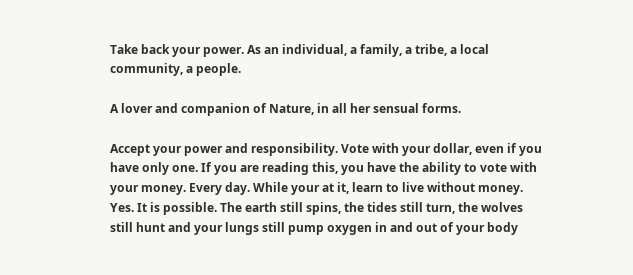Take back your power. As an individual, a family, a tribe, a local community, a people.

A lover and companion of Nature, in all her sensual forms.

Accept your power and responsibility. Vote with your dollar, even if you have only one. If you are reading this, you have the ability to vote with your money. Every day. While your at it, learn to live without money. Yes. It is possible. The earth still spins, the tides still turn, the wolves still hunt and your lungs still pump oxygen in and out of your body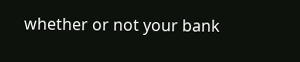whether or not your bank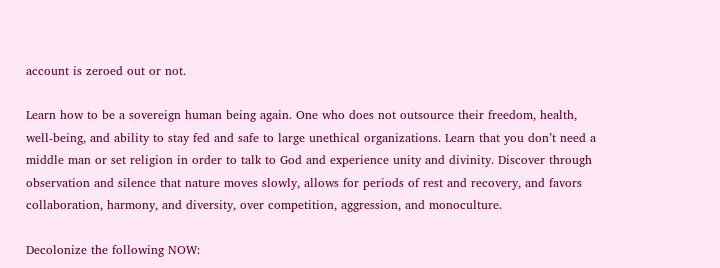account is zeroed out or not.

Learn how to be a sovereign human being again. One who does not outsource their freedom, health, well-being, and ability to stay fed and safe to large unethical organizations. Learn that you don’t need a middle man or set religion in order to talk to God and experience unity and divinity. Discover through observation and silence that nature moves slowly, allows for periods of rest and recovery, and favors collaboration, harmony, and diversity, over competition, aggression, and monoculture.

Decolonize the following NOW: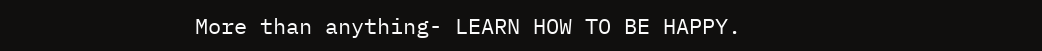More than anything- LEARN HOW TO BE HAPPY.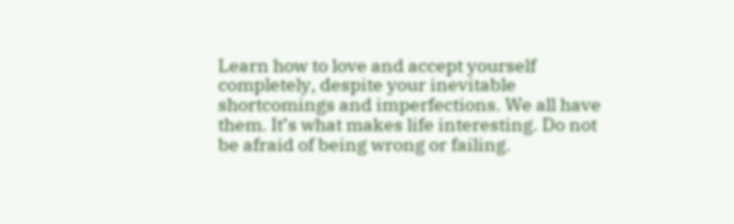Learn how to love and accept yourself completely, despite your inevitable shortcomings and imperfections. We all have them. It’s what makes life interesting. Do not be afraid of being wrong or failing.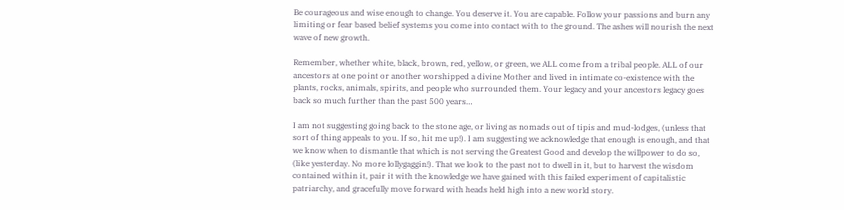Be courageous and wise enough to change. You deserve it. You are capable. Follow your passions and burn any limiting or fear based belief systems you come into contact with to the ground. The ashes will nourish the next wave of new growth.

Remember, whether white, black, brown, red, yellow, or green, we ALL come from a tribal people. ALL of our ancestors at one point or another worshipped a divine Mother and lived in intimate co-existence with the plants, rocks, animals, spirits, and people who surrounded them. Your legacy and your ancestors legacy goes back so much further than the past 500 years…

I am not suggesting going back to the stone age, or living as nomads out of tipis and mud-lodges, (unless that sort of thing appeals to you. If so, hit me up!). I am suggesting we acknowledge that enough is enough, and that we know when to dismantle that which is not serving the Greatest Good and develop the willpower to do so, (like yesterday. No more lollygaggin!). That we look to the past not to dwell in it, but to harvest the wisdom contained within it, pair it with the knowledge we have gained with this failed experiment of capitalistic patriarchy, and gracefully move forward with heads held high into a new world story.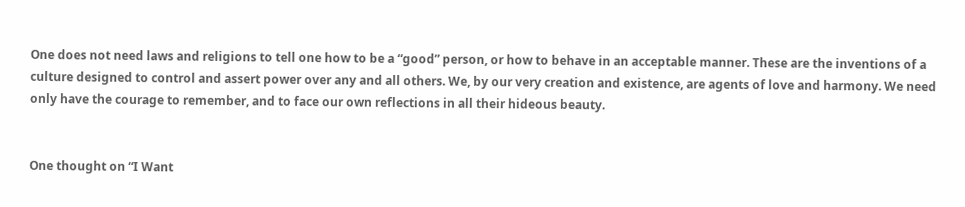One does not need laws and religions to tell one how to be a “good” person, or how to behave in an acceptable manner. These are the inventions of a culture designed to control and assert power over any and all others. We, by our very creation and existence, are agents of love and harmony. We need only have the courage to remember, and to face our own reflections in all their hideous beauty.


One thought on “I Want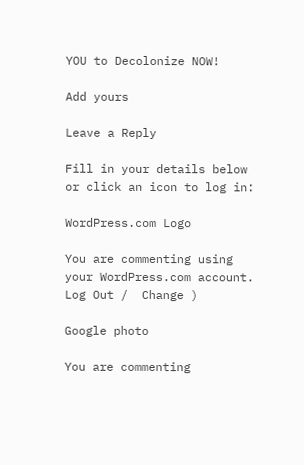YOU to Decolonize NOW!

Add yours

Leave a Reply

Fill in your details below or click an icon to log in:

WordPress.com Logo

You are commenting using your WordPress.com account. Log Out /  Change )

Google photo

You are commenting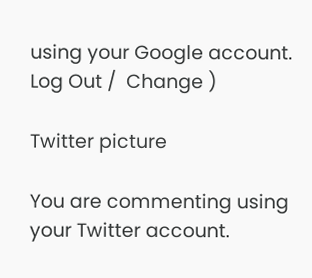using your Google account. Log Out /  Change )

Twitter picture

You are commenting using your Twitter account.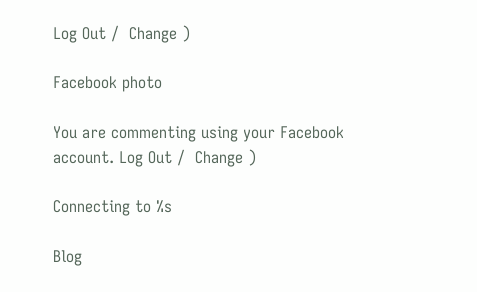Log Out /  Change )

Facebook photo

You are commenting using your Facebook account. Log Out /  Change )

Connecting to %s

Blog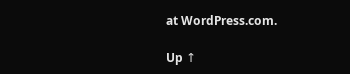at WordPress.com.

Up ↑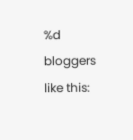%d bloggers like this: